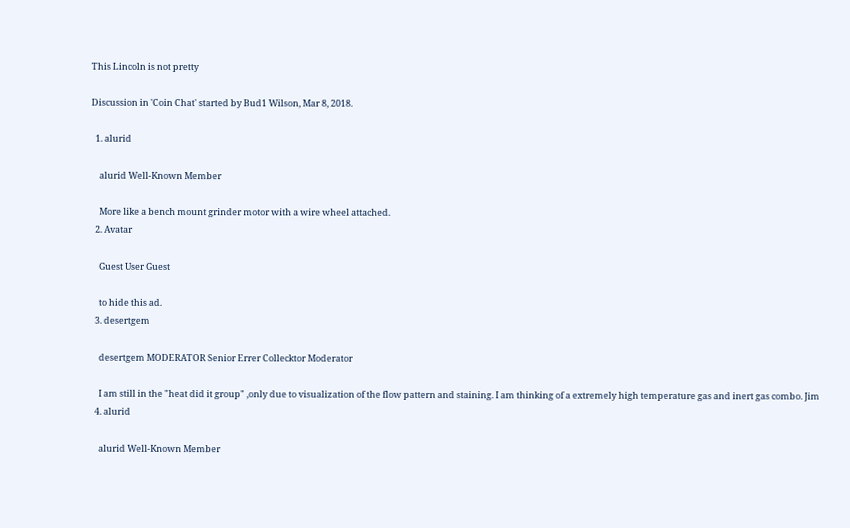This Lincoln is not pretty

Discussion in 'Coin Chat' started by Bud1 Wilson, Mar 8, 2018.

  1. alurid

    alurid Well-Known Member

    More like a bench mount grinder motor with a wire wheel attached.
  2. Avatar

    Guest User Guest

    to hide this ad.
  3. desertgem

    desertgem MODERATOR Senior Errer Collecktor Moderator

    I am still in the "heat did it group" ,only due to visualization of the flow pattern and staining. I am thinking of a extremely high temperature gas and inert gas combo. Jim
  4. alurid

    alurid Well-Known Member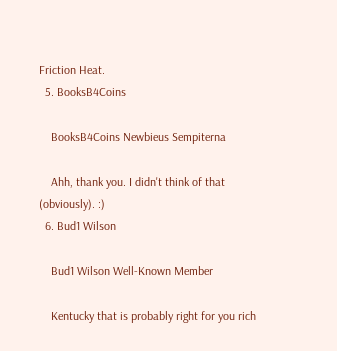Friction Heat.
  5. BooksB4Coins

    BooksB4Coins Newbieus Sempiterna

    Ahh, thank you. I didn't think of that (obviously). :)
  6. Bud1 Wilson

    Bud1 Wilson Well-Known Member

    Kentucky that is probably right for you rich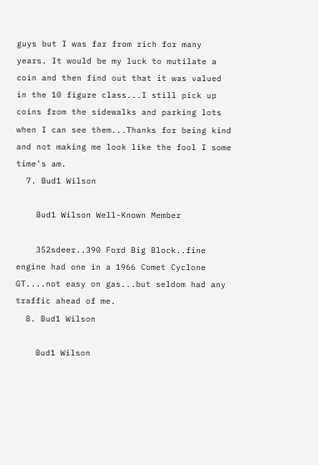guys but I was far from rich for many years. It would be my luck to mutilate a coin and then find out that it was valued in the 10 figure class...I still pick up coins from the sidewalks and parking lots when I can see them...Thanks for being kind and not making me look like the fool I some time's am.
  7. Bud1 Wilson

    Bud1 Wilson Well-Known Member

    352sdeer..390 Ford Big Block..fine engine had one in a 1966 Comet Cyclone GT....not easy on gas...but seldom had any traffic ahead of me.
  8. Bud1 Wilson

    Bud1 Wilson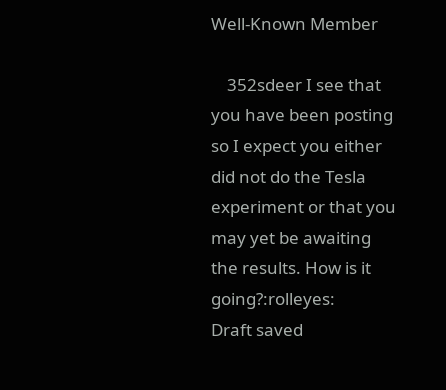Well-Known Member

    352sdeer I see that you have been posting so I expect you either did not do the Tesla experiment or that you may yet be awaiting the results. How is it going?:rolleyes:
Draft saved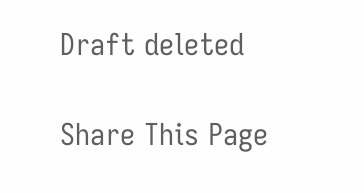Draft deleted

Share This Page